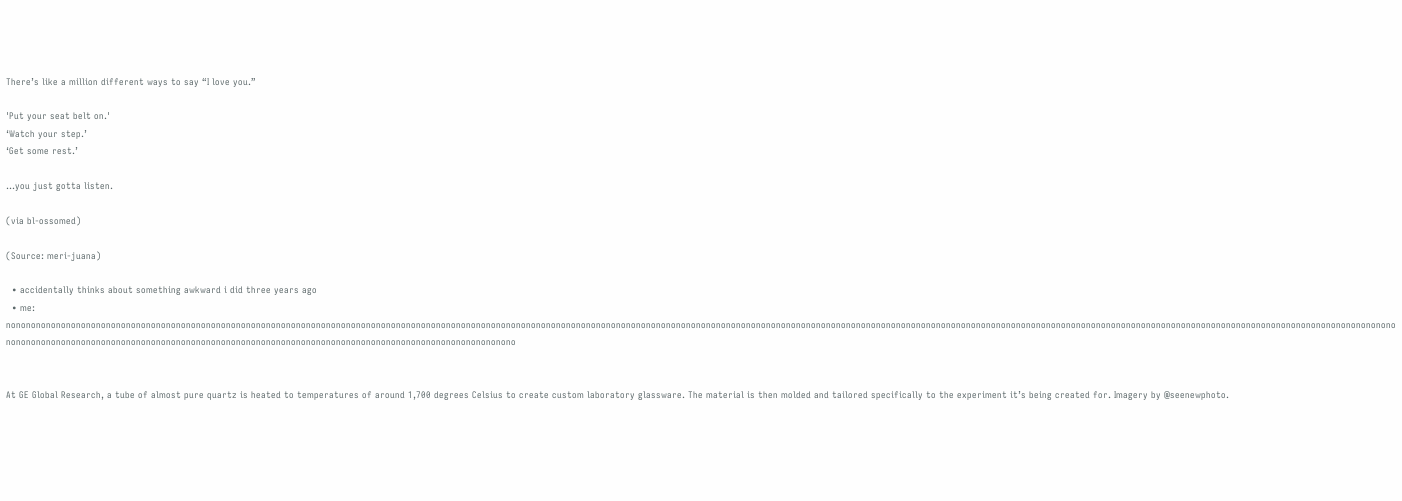There’s like a million different ways to say “I love you.”

'Put your seat belt on.'
‘Watch your step.’
‘Get some rest.’

…you just gotta listen.

(via bl-ossomed)

(Source: meri-juana)

  • accidentally thinks about something awkward i did three years ago
  • me: nononononononononononononononononononononononononononononononononononononononononononononononononononononononononononononononononononononononononononononononononononononononononononononononononononononononononononononononononononononononononononononononononononononononononononononononononononononononononononononononononononononononononononononononononononononononononononononono


At GE Global Research, a tube of almost pure quartz is heated to temperatures of around 1,700 degrees Celsius to create custom laboratory glassware. The material is then molded and tailored specifically to the experiment it’s being created for. Imagery by @seenewphoto.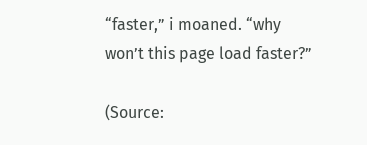“faster,” i moaned. “why won’t this page load faster?”

(Source: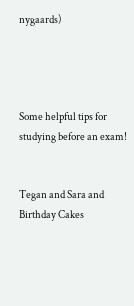nygaards)




Some helpful tips for studying before an exam!


Tegan and Sara and Birthday Cakes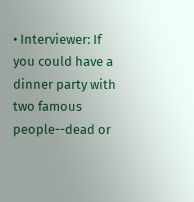• Interviewer: If you could have a dinner party with two famous people--dead or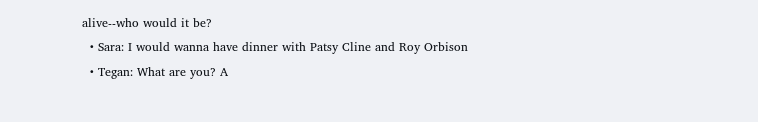alive--who would it be?
  • Sara: I would wanna have dinner with Patsy Cline and Roy Orbison
  • Tegan: What are you? A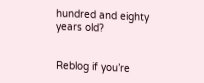hundred and eighty years old?


Reblog if you’re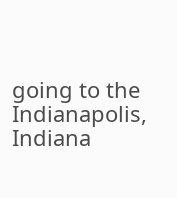going to the Indianapolis, Indiana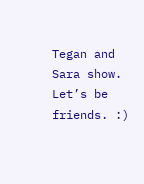Tegan and Sara show. Let’s be friends. :)